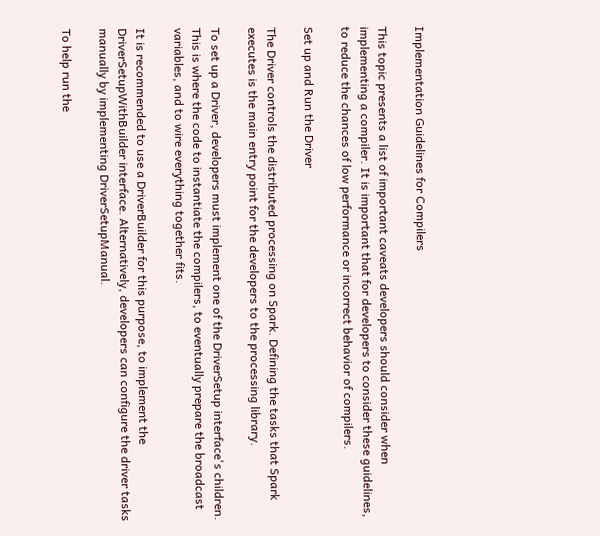Implementation Guidelines for Compilers

This topic presents a list of important caveats developers should consider when implementing a compiler. It is important that for developers to consider these guidelines, to reduce the chances of low performance or incorrect behavior of compilers.

Set up and Run the Driver

The Driver controls the distributed processing on Spark. Defining the tasks that Spark executes is the main entry point for the developers to the processing library.

To set up a Driver, developers must implement one of the DriverSetup interface's children. This is where the code to instantiate the compilers, to eventually prepare the broadcast variables, and to wire everything together fits.

It is recommended to use a DriverBuilder for this purpose, to implement the DriverSetupWithBuilder interface. Alternatively, developers can configure the driver tasks manually by implementing DriverSetupManual.

To help run the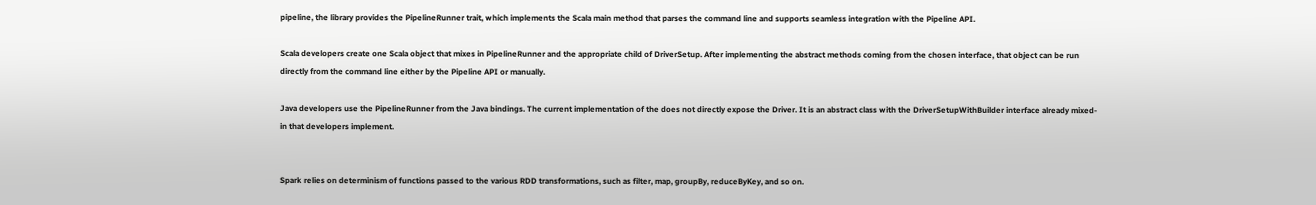pipeline, the library provides the PipelineRunner trait, which implements the Scala main method that parses the command line and supports seamless integration with the Pipeline API.

Scala developers create one Scala object that mixes in PipelineRunner and the appropriate child of DriverSetup. After implementing the abstract methods coming from the chosen interface, that object can be run directly from the command line either by the Pipeline API or manually.

Java developers use the PipelineRunner from the Java bindings. The current implementation of the does not directly expose the Driver. It is an abstract class with the DriverSetupWithBuilder interface already mixed-in that developers implement.


Spark relies on determinism of functions passed to the various RDD transformations, such as filter, map, groupBy, reduceByKey, and so on.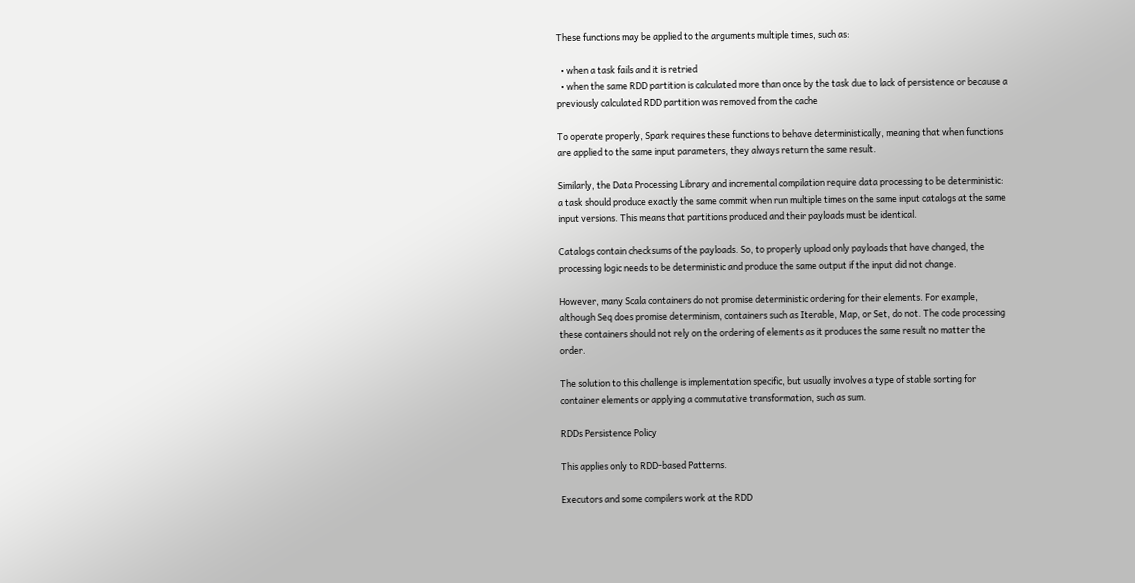These functions may be applied to the arguments multiple times, such as:

  • when a task fails and it is retried
  • when the same RDD partition is calculated more than once by the task due to lack of persistence or because a previously calculated RDD partition was removed from the cache

To operate properly, Spark requires these functions to behave deterministically, meaning that when functions are applied to the same input parameters, they always return the same result.

Similarly, the Data Processing Library and incremental compilation require data processing to be deterministic: a task should produce exactly the same commit when run multiple times on the same input catalogs at the same input versions. This means that partitions produced and their payloads must be identical.

Catalogs contain checksums of the payloads. So, to properly upload only payloads that have changed, the processing logic needs to be deterministic and produce the same output if the input did not change.

However, many Scala containers do not promise deterministic ordering for their elements. For example, although Seq does promise determinism, containers such as Iterable, Map, or Set, do not. The code processing these containers should not rely on the ordering of elements as it produces the same result no matter the order.

The solution to this challenge is implementation specific, but usually involves a type of stable sorting for container elements or applying a commutative transformation, such as sum.

RDDs Persistence Policy

This applies only to RDD-based Patterns.

Executors and some compilers work at the RDD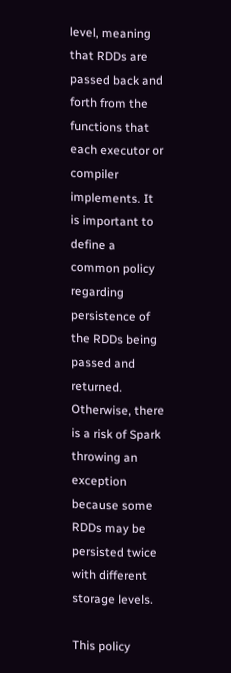level, meaning that RDDs are passed back and forth from the functions that each executor or compiler implements. It is important to define a common policy regarding persistence of the RDDs being passed and returned. Otherwise, there is a risk of Spark throwing an exception because some RDDs may be persisted twice with different storage levels.

This policy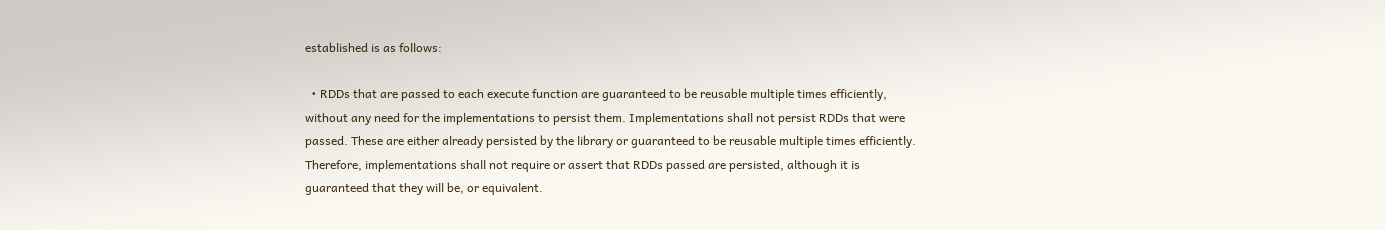established is as follows:

  • RDDs that are passed to each execute function are guaranteed to be reusable multiple times efficiently, without any need for the implementations to persist them. Implementations shall not persist RDDs that were passed. These are either already persisted by the library or guaranteed to be reusable multiple times efficiently. Therefore, implementations shall not require or assert that RDDs passed are persisted, although it is guaranteed that they will be, or equivalent.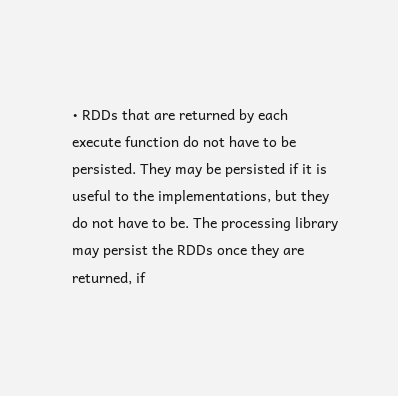• RDDs that are returned by each execute function do not have to be persisted. They may be persisted if it is useful to the implementations, but they do not have to be. The processing library may persist the RDDs once they are returned, if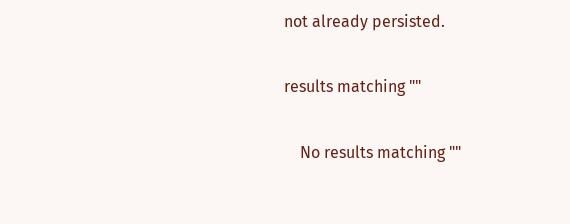not already persisted.

results matching ""

    No results matching ""